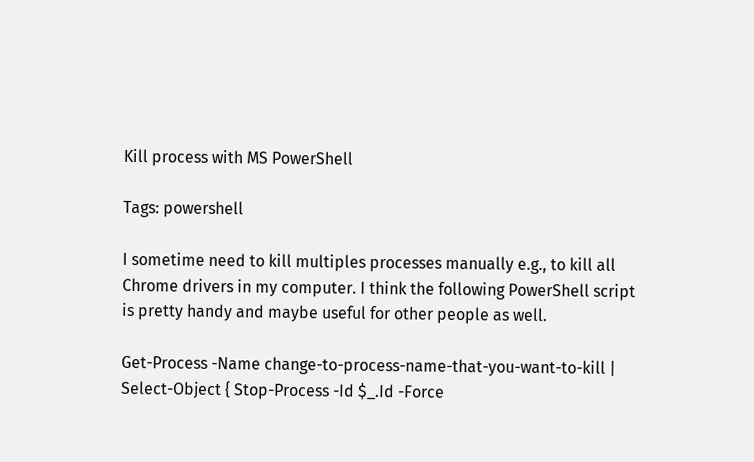Kill process with MS PowerShell

Tags: powershell

I sometime need to kill multiples processes manually e.g., to kill all Chrome drivers in my computer. I think the following PowerShell script is pretty handy and maybe useful for other people as well.

Get-Process -Name change-to-process-name-that-you-want-to-kill | Select-Object { Stop-Process -Id $_.Id -Force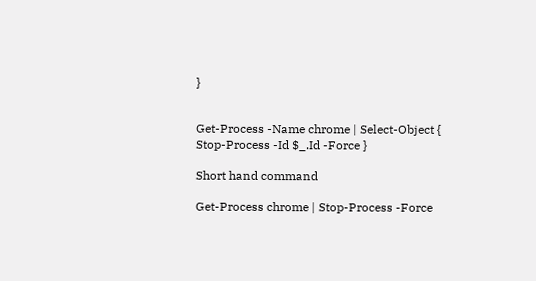}


Get-Process -Name chrome | Select-Object { Stop-Process -Id $_.Id -Force }

Short hand command

Get-Process chrome | Stop-Process -Force